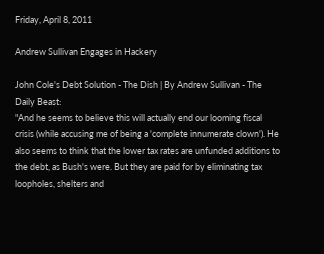Friday, April 8, 2011

Andrew Sullivan Engages in Hackery

John Cole's Debt Solution - The Dish | By Andrew Sullivan - The Daily Beast:
"And he seems to believe this will actually end our looming fiscal crisis (while accusing me of being a 'complete innumerate clown'). He also seems to think that the lower tax rates are unfunded additions to the debt, as Bush's were. But they are paid for by eliminating tax loopholes, shelters and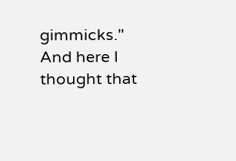gimmicks."
And here I thought that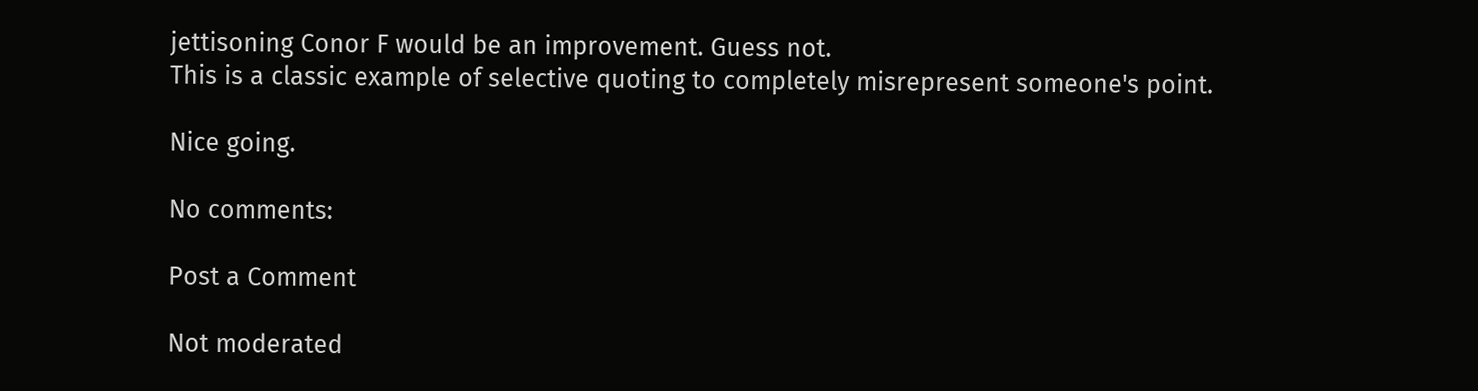jettisoning Conor F would be an improvement. Guess not.
This is a classic example of selective quoting to completely misrepresent someone's point.

Nice going.

No comments:

Post a Comment

Not moderated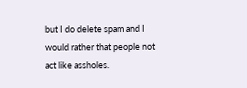but I do delete spam and I would rather that people not act like assholes.